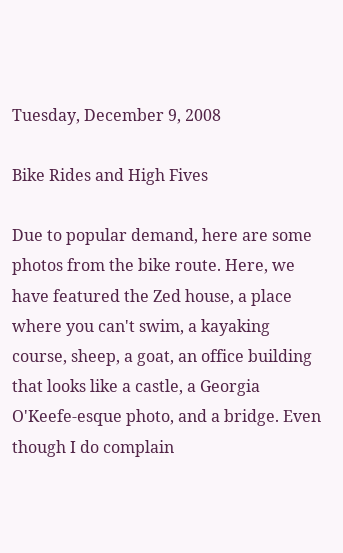Tuesday, December 9, 2008

Bike Rides and High Fives

Due to popular demand, here are some photos from the bike route. Here, we have featured the Zed house, a place where you can't swim, a kayaking course, sheep, a goat, an office building that looks like a castle, a Georgia O'Keefe-esque photo, and a bridge. Even though I do complain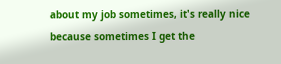about my job sometimes, it's really nice because sometimes I get the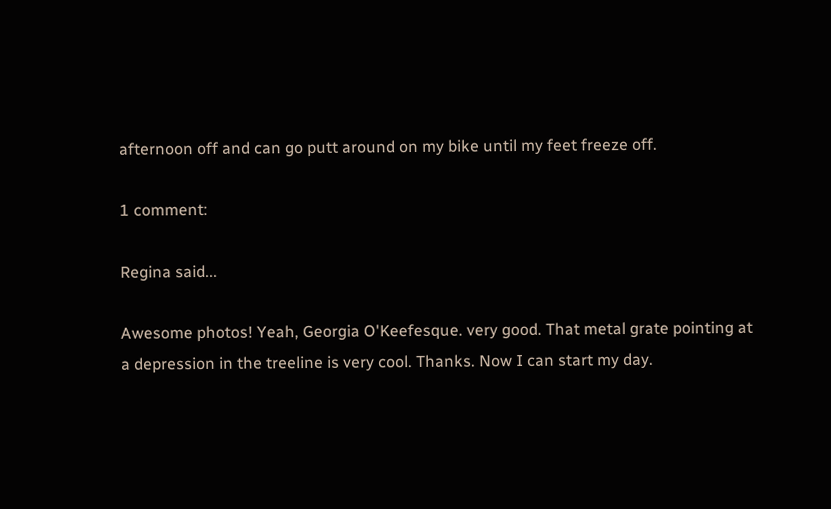afternoon off and can go putt around on my bike until my feet freeze off.

1 comment:

Regina said...

Awesome photos! Yeah, Georgia O'Keefesque. very good. That metal grate pointing at a depression in the treeline is very cool. Thanks. Now I can start my day.